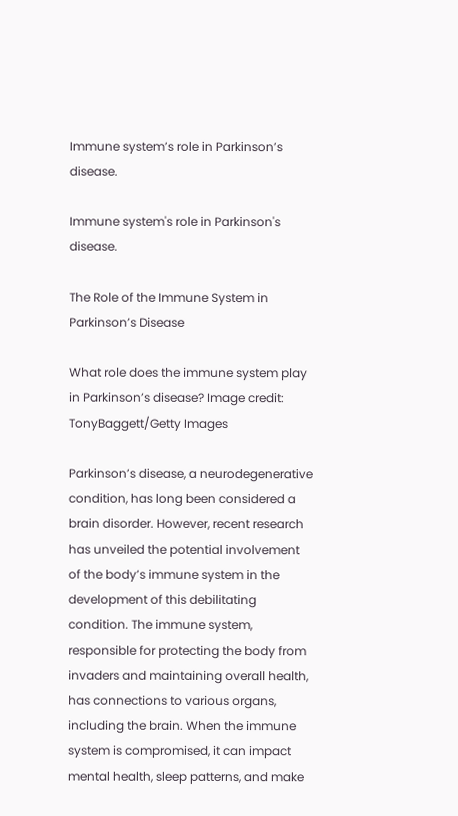Immune system’s role in Parkinson’s disease.

Immune system's role in Parkinson's disease.

The Role of the Immune System in Parkinson’s Disease

What role does the immune system play in Parkinson’s disease? Image credit: TonyBaggett/Getty Images

Parkinson’s disease, a neurodegenerative condition, has long been considered a brain disorder. However, recent research has unveiled the potential involvement of the body’s immune system in the development of this debilitating condition. The immune system, responsible for protecting the body from invaders and maintaining overall health, has connections to various organs, including the brain. When the immune system is compromised, it can impact mental health, sleep patterns, and make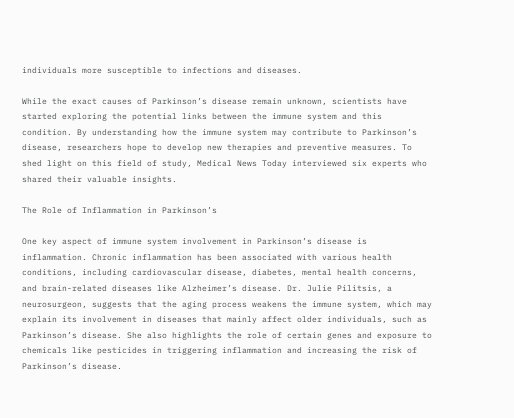individuals more susceptible to infections and diseases.

While the exact causes of Parkinson’s disease remain unknown, scientists have started exploring the potential links between the immune system and this condition. By understanding how the immune system may contribute to Parkinson’s disease, researchers hope to develop new therapies and preventive measures. To shed light on this field of study, Medical News Today interviewed six experts who shared their valuable insights.

The Role of Inflammation in Parkinson’s

One key aspect of immune system involvement in Parkinson’s disease is inflammation. Chronic inflammation has been associated with various health conditions, including cardiovascular disease, diabetes, mental health concerns, and brain-related diseases like Alzheimer’s disease. Dr. Julie Pilitsis, a neurosurgeon, suggests that the aging process weakens the immune system, which may explain its involvement in diseases that mainly affect older individuals, such as Parkinson’s disease. She also highlights the role of certain genes and exposure to chemicals like pesticides in triggering inflammation and increasing the risk of Parkinson’s disease.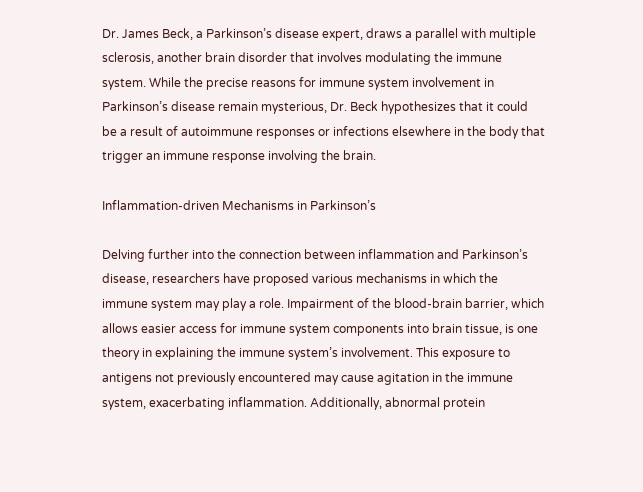Dr. James Beck, a Parkinson’s disease expert, draws a parallel with multiple sclerosis, another brain disorder that involves modulating the immune system. While the precise reasons for immune system involvement in Parkinson’s disease remain mysterious, Dr. Beck hypothesizes that it could be a result of autoimmune responses or infections elsewhere in the body that trigger an immune response involving the brain.

Inflammation-driven Mechanisms in Parkinson’s

Delving further into the connection between inflammation and Parkinson’s disease, researchers have proposed various mechanisms in which the immune system may play a role. Impairment of the blood-brain barrier, which allows easier access for immune system components into brain tissue, is one theory in explaining the immune system’s involvement. This exposure to antigens not previously encountered may cause agitation in the immune system, exacerbating inflammation. Additionally, abnormal protein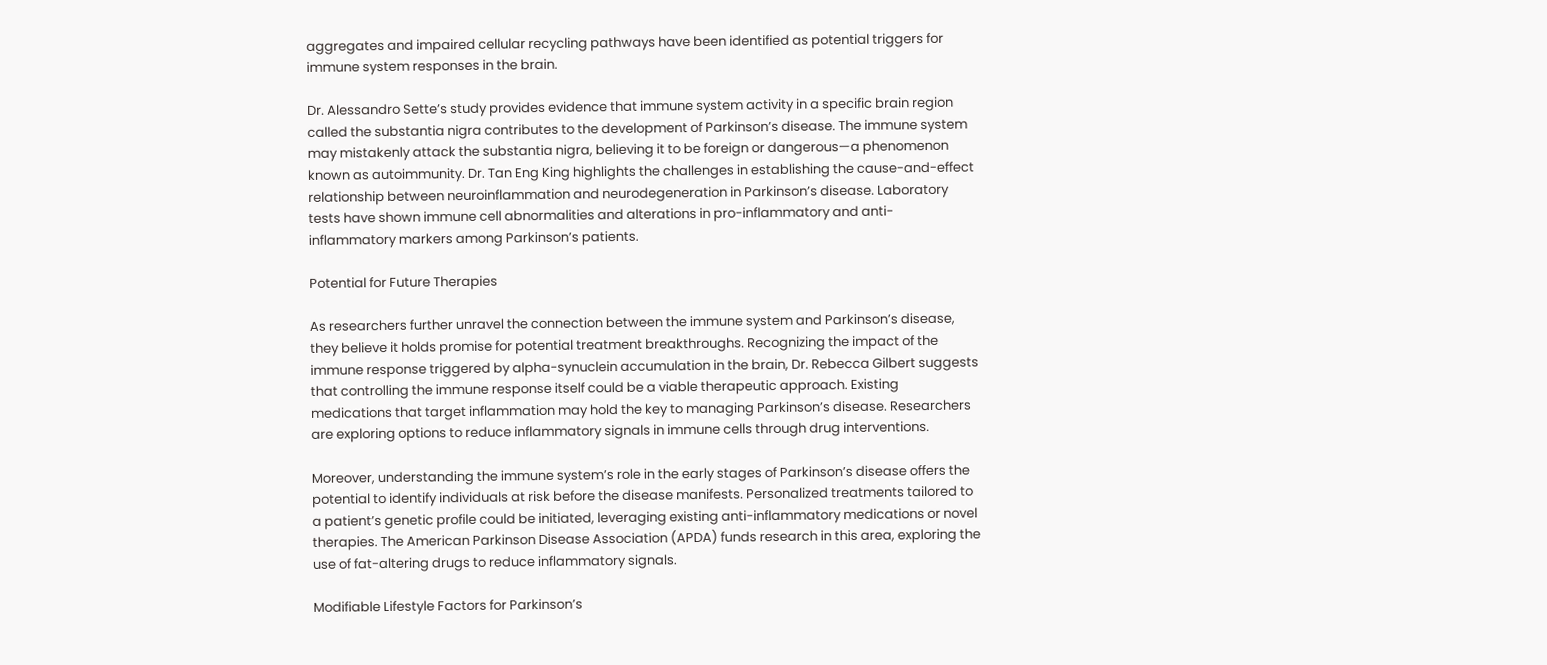aggregates and impaired cellular recycling pathways have been identified as potential triggers for immune system responses in the brain.

Dr. Alessandro Sette’s study provides evidence that immune system activity in a specific brain region called the substantia nigra contributes to the development of Parkinson’s disease. The immune system may mistakenly attack the substantia nigra, believing it to be foreign or dangerous—a phenomenon known as autoimmunity. Dr. Tan Eng King highlights the challenges in establishing the cause-and-effect relationship between neuroinflammation and neurodegeneration in Parkinson’s disease. Laboratory tests have shown immune cell abnormalities and alterations in pro-inflammatory and anti-inflammatory markers among Parkinson’s patients.

Potential for Future Therapies

As researchers further unravel the connection between the immune system and Parkinson’s disease, they believe it holds promise for potential treatment breakthroughs. Recognizing the impact of the immune response triggered by alpha-synuclein accumulation in the brain, Dr. Rebecca Gilbert suggests that controlling the immune response itself could be a viable therapeutic approach. Existing medications that target inflammation may hold the key to managing Parkinson’s disease. Researchers are exploring options to reduce inflammatory signals in immune cells through drug interventions.

Moreover, understanding the immune system’s role in the early stages of Parkinson’s disease offers the potential to identify individuals at risk before the disease manifests. Personalized treatments tailored to a patient’s genetic profile could be initiated, leveraging existing anti-inflammatory medications or novel therapies. The American Parkinson Disease Association (APDA) funds research in this area, exploring the use of fat-altering drugs to reduce inflammatory signals.

Modifiable Lifestyle Factors for Parkinson’s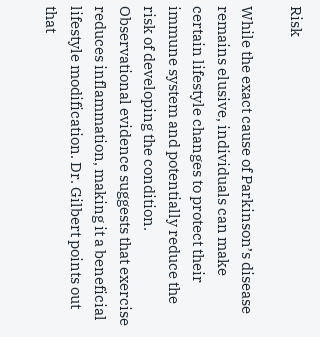Risk

While the exact cause of Parkinson’s disease remains elusive, individuals can make certain lifestyle changes to protect their immune system and potentially reduce the risk of developing the condition. Observational evidence suggests that exercise reduces inflammation, making it a beneficial lifestyle modification. Dr. Gilbert points out that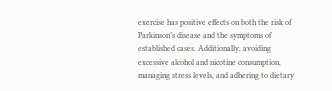exercise has positive effects on both the risk of Parkinson’s disease and the symptoms of established cases. Additionally, avoiding excessive alcohol and nicotine consumption, managing stress levels, and adhering to dietary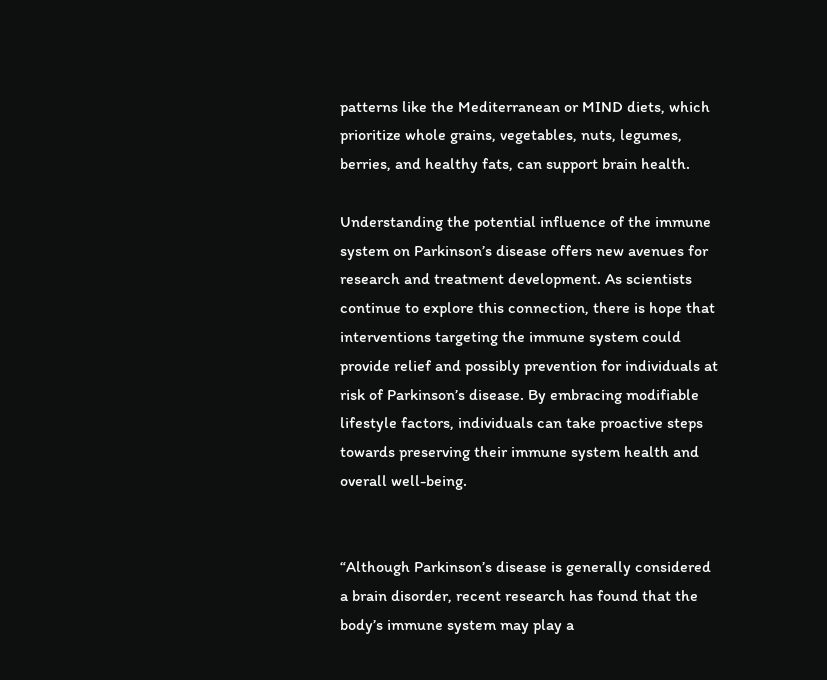patterns like the Mediterranean or MIND diets, which prioritize whole grains, vegetables, nuts, legumes, berries, and healthy fats, can support brain health.

Understanding the potential influence of the immune system on Parkinson’s disease offers new avenues for research and treatment development. As scientists continue to explore this connection, there is hope that interventions targeting the immune system could provide relief and possibly prevention for individuals at risk of Parkinson’s disease. By embracing modifiable lifestyle factors, individuals can take proactive steps towards preserving their immune system health and overall well-being.


“Although Parkinson’s disease is generally considered a brain disorder, recent research has found that the body’s immune system may play a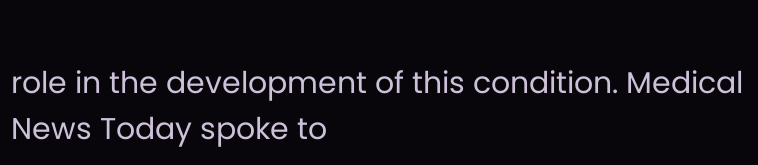role in the development of this condition. Medical News Today spoke to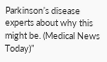Parkinson’s disease experts about why this might be. (Medical News Today)”